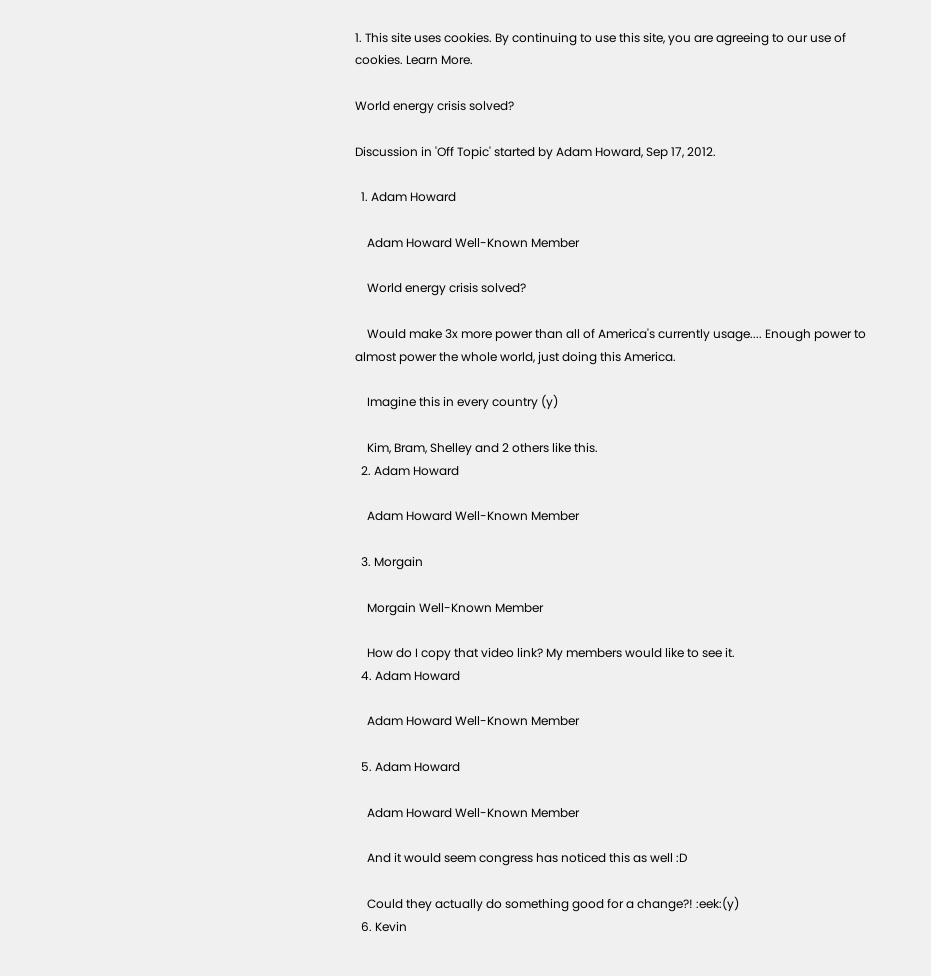1. This site uses cookies. By continuing to use this site, you are agreeing to our use of cookies. Learn More.

World energy crisis solved?

Discussion in 'Off Topic' started by Adam Howard, Sep 17, 2012.

  1. Adam Howard

    Adam Howard Well-Known Member

    World energy crisis solved?

    Would make 3x more power than all of America's currently usage.... Enough power to almost power the whole world, just doing this America.

    Imagine this in every country (y)

    Kim, Bram, Shelley and 2 others like this.
  2. Adam Howard

    Adam Howard Well-Known Member

  3. Morgain

    Morgain Well-Known Member

    How do I copy that video link? My members would like to see it.
  4. Adam Howard

    Adam Howard Well-Known Member

  5. Adam Howard

    Adam Howard Well-Known Member

    And it would seem congress has noticed this as well :D

    Could they actually do something good for a change?! :eek:(y)
  6. Kevin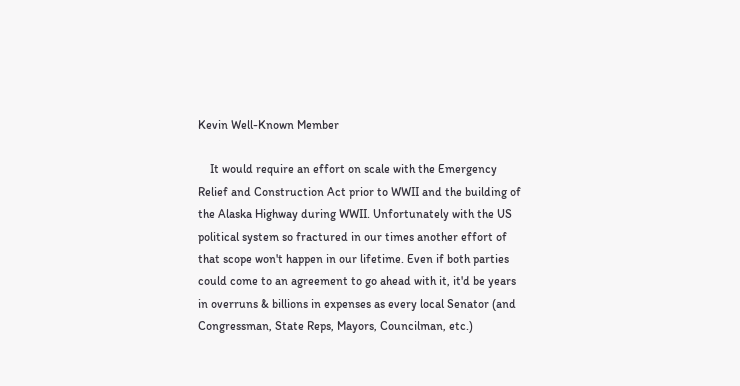Kevin Well-Known Member

    It would require an effort on scale with the Emergency Relief and Construction Act prior to WWII and the building of the Alaska Highway during WWII. Unfortunately with the US political system so fractured in our times another effort of that scope won't happen in our lifetime. Even if both parties could come to an agreement to go ahead with it, it'd be years in overruns & billions in expenses as every local Senator (and Congressman, State Reps, Mayors, Councilman, etc.)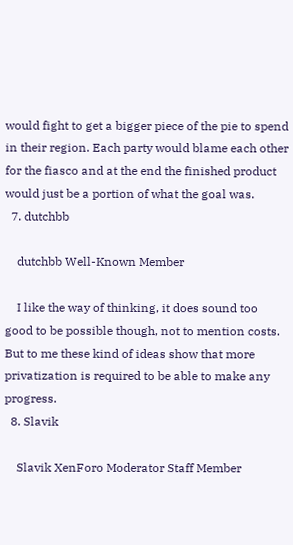would fight to get a bigger piece of the pie to spend in their region. Each party would blame each other for the fiasco and at the end the finished product would just be a portion of what the goal was.
  7. dutchbb

    dutchbb Well-Known Member

    I like the way of thinking, it does sound too good to be possible though, not to mention costs. But to me these kind of ideas show that more privatization is required to be able to make any progress.
  8. Slavik

    Slavik XenForo Moderator Staff Member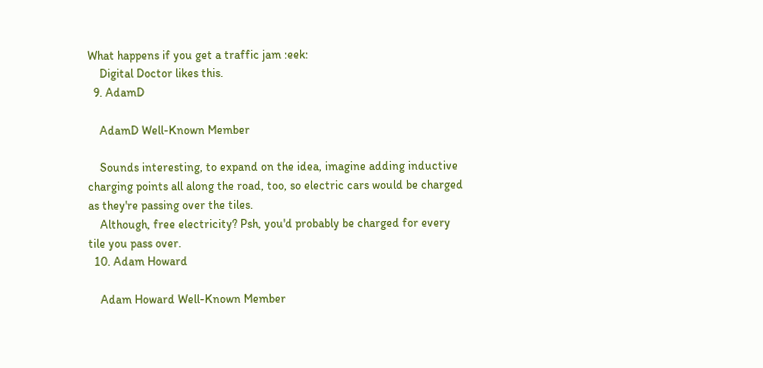What happens if you get a traffic jam :eek:
    Digital Doctor likes this.
  9. AdamD

    AdamD Well-Known Member

    Sounds interesting, to expand on the idea, imagine adding inductive charging points all along the road, too, so electric cars would be charged as they're passing over the tiles.
    Although, free electricity? Psh, you'd probably be charged for every tile you pass over.
  10. Adam Howard

    Adam Howard Well-Known Member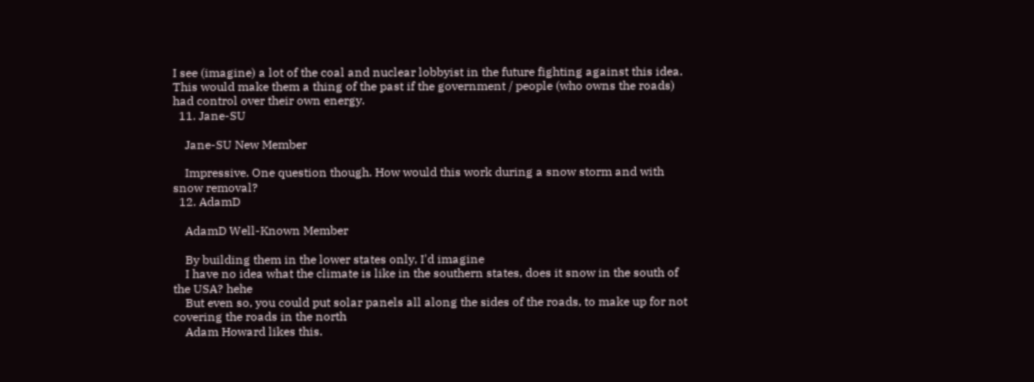I see (imagine) a lot of the coal and nuclear lobbyist in the future fighting against this idea. This would make them a thing of the past if the government / people (who owns the roads) had control over their own energy.
  11. Jane-SU

    Jane-SU New Member

    Impressive. One question though. How would this work during a snow storm and with snow removal?
  12. AdamD

    AdamD Well-Known Member

    By building them in the lower states only, I'd imagine
    I have no idea what the climate is like in the southern states, does it snow in the south of the USA? hehe
    But even so, you could put solar panels all along the sides of the roads, to make up for not covering the roads in the north
    Adam Howard likes this.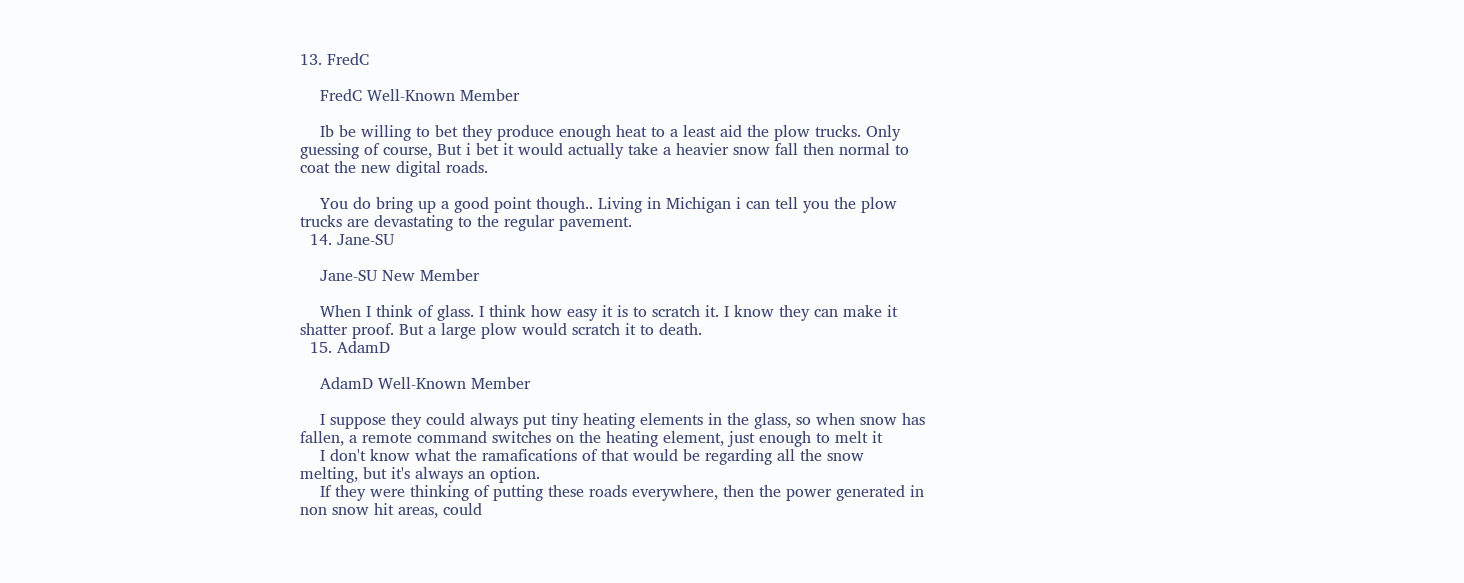13. FredC

    FredC Well-Known Member

    Ib be willing to bet they produce enough heat to a least aid the plow trucks. Only guessing of course, But i bet it would actually take a heavier snow fall then normal to coat the new digital roads.

    You do bring up a good point though.. Living in Michigan i can tell you the plow trucks are devastating to the regular pavement.
  14. Jane-SU

    Jane-SU New Member

    When I think of glass. I think how easy it is to scratch it. I know they can make it shatter proof. But a large plow would scratch it to death.
  15. AdamD

    AdamD Well-Known Member

    I suppose they could always put tiny heating elements in the glass, so when snow has fallen, a remote command switches on the heating element, just enough to melt it
    I don't know what the ramafications of that would be regarding all the snow melting, but it's always an option.
    If they were thinking of putting these roads everywhere, then the power generated in non snow hit areas, could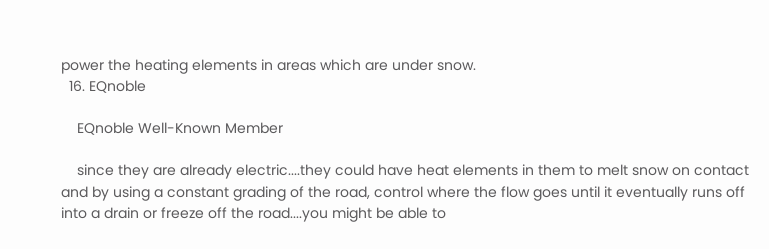power the heating elements in areas which are under snow.
  16. EQnoble

    EQnoble Well-Known Member

    since they are already electric....they could have heat elements in them to melt snow on contact and by using a constant grading of the road, control where the flow goes until it eventually runs off into a drain or freeze off the road....you might be able to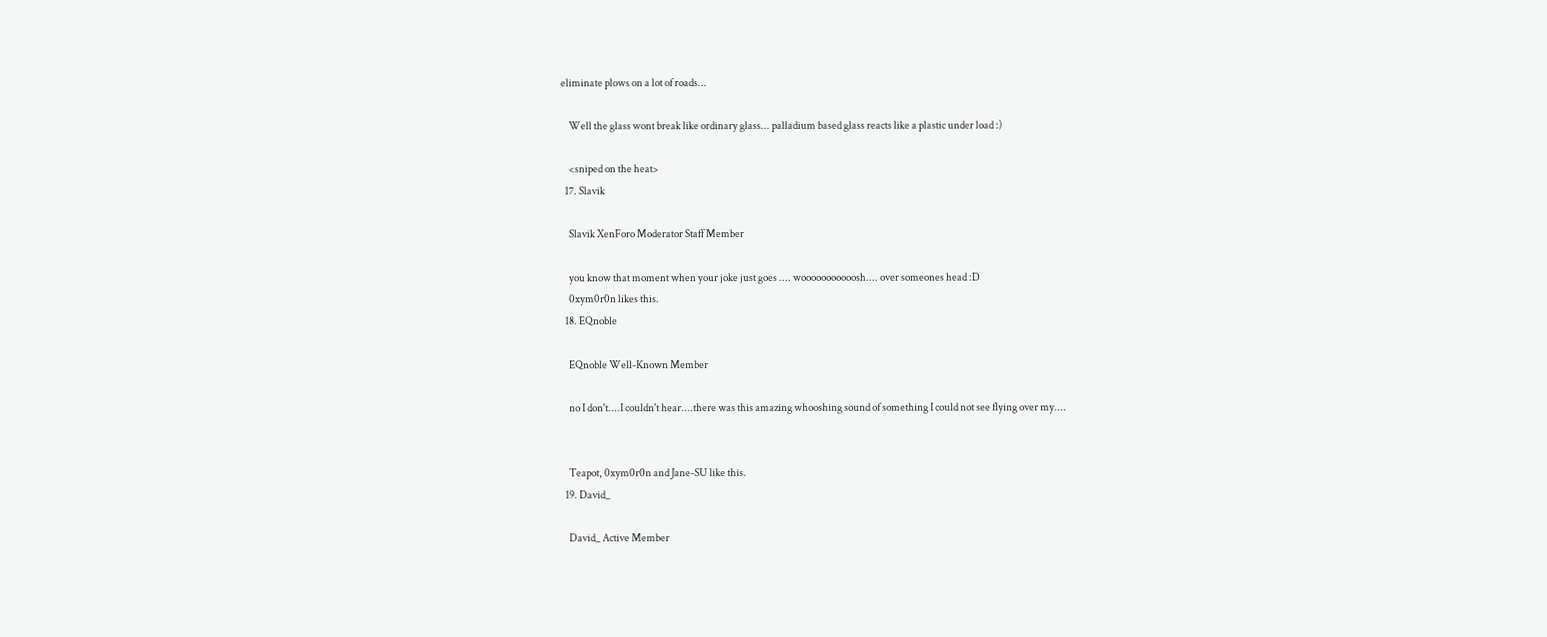eliminate plows on a lot of roads...

    Well the glass wont break like ordinary glass... palladium based glass reacts like a plastic under load :)

    <sniped on the heat>
  17. Slavik

    Slavik XenForo Moderator Staff Member

    you know that moment when your joke just goes .... wooooooooooosh.... over someones head :D
    0xym0r0n likes this.
  18. EQnoble

    EQnoble Well-Known Member

    no I don't....I couldn't hear....there was this amazing whooshing sound of something I could not see flying over my....


    Teapot, 0xym0r0n and Jane-SU like this.
  19. David_

    David_ Active Member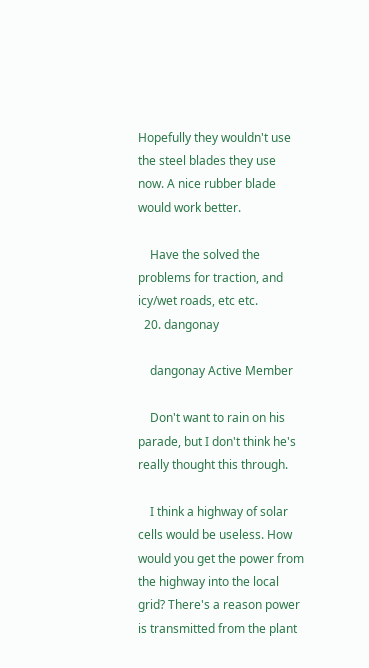Hopefully they wouldn't use the steel blades they use now. A nice rubber blade would work better.

    Have the solved the problems for traction, and icy/wet roads, etc etc.
  20. dangonay

    dangonay Active Member

    Don't want to rain on his parade, but I don't think he's really thought this through.

    I think a highway of solar cells would be useless. How would you get the power from the highway into the local grid? There's a reason power is transmitted from the plant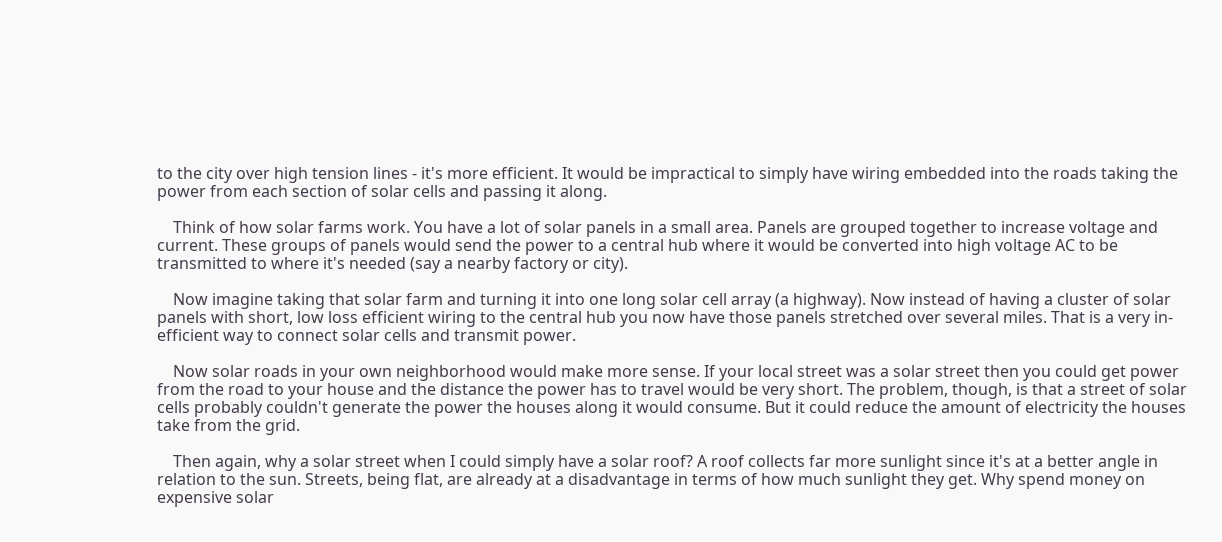to the city over high tension lines - it's more efficient. It would be impractical to simply have wiring embedded into the roads taking the power from each section of solar cells and passing it along.

    Think of how solar farms work. You have a lot of solar panels in a small area. Panels are grouped together to increase voltage and current. These groups of panels would send the power to a central hub where it would be converted into high voltage AC to be transmitted to where it's needed (say a nearby factory or city).

    Now imagine taking that solar farm and turning it into one long solar cell array (a highway). Now instead of having a cluster of solar panels with short, low loss efficient wiring to the central hub you now have those panels stretched over several miles. That is a very in-efficient way to connect solar cells and transmit power.

    Now solar roads in your own neighborhood would make more sense. If your local street was a solar street then you could get power from the road to your house and the distance the power has to travel would be very short. The problem, though, is that a street of solar cells probably couldn't generate the power the houses along it would consume. But it could reduce the amount of electricity the houses take from the grid.

    Then again, why a solar street when I could simply have a solar roof? A roof collects far more sunlight since it's at a better angle in relation to the sun. Streets, being flat, are already at a disadvantage in terms of how much sunlight they get. Why spend money on expensive solar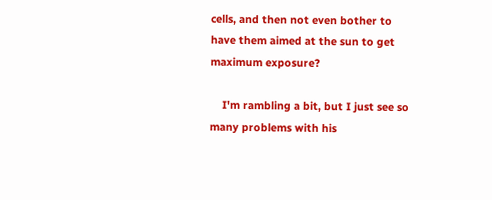cells, and then not even bother to have them aimed at the sun to get maximum exposure?

    I'm rambling a bit, but I just see so many problems with his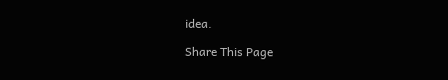idea.

Share This Page